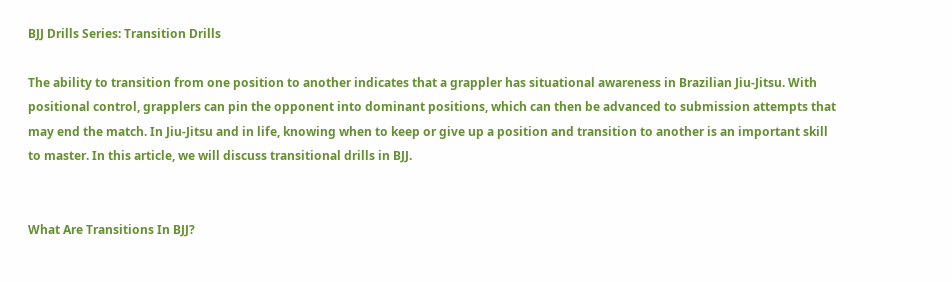BJJ Drills Series: Transition Drills

The ability to transition from one position to another indicates that a grappler has situational awareness in Brazilian Jiu-Jitsu. With positional control, grapplers can pin the opponent into dominant positions, which can then be advanced to submission attempts that may end the match. In Jiu-Jitsu and in life, knowing when to keep or give up a position and transition to another is an important skill to master. In this article, we will discuss transitional drills in BJJ.


What Are Transitions In BJJ?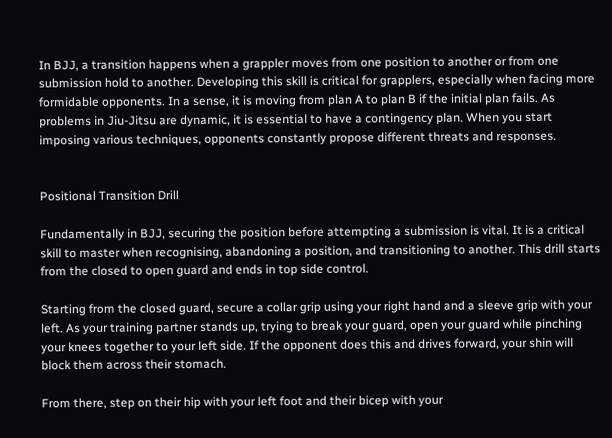In BJJ, a transition happens when a grappler moves from one position to another or from one submission hold to another. Developing this skill is critical for grapplers, especially when facing more formidable opponents. In a sense, it is moving from plan A to plan B if the initial plan fails. As problems in Jiu-Jitsu are dynamic, it is essential to have a contingency plan. When you start imposing various techniques, opponents constantly propose different threats and responses.


Positional Transition Drill

Fundamentally in BJJ, securing the position before attempting a submission is vital. It is a critical skill to master when recognising, abandoning a position, and transitioning to another. This drill starts from the closed to open guard and ends in top side control.

Starting from the closed guard, secure a collar grip using your right hand and a sleeve grip with your left. As your training partner stands up, trying to break your guard, open your guard while pinching your knees together to your left side. If the opponent does this and drives forward, your shin will block them across their stomach.

From there, step on their hip with your left foot and their bicep with your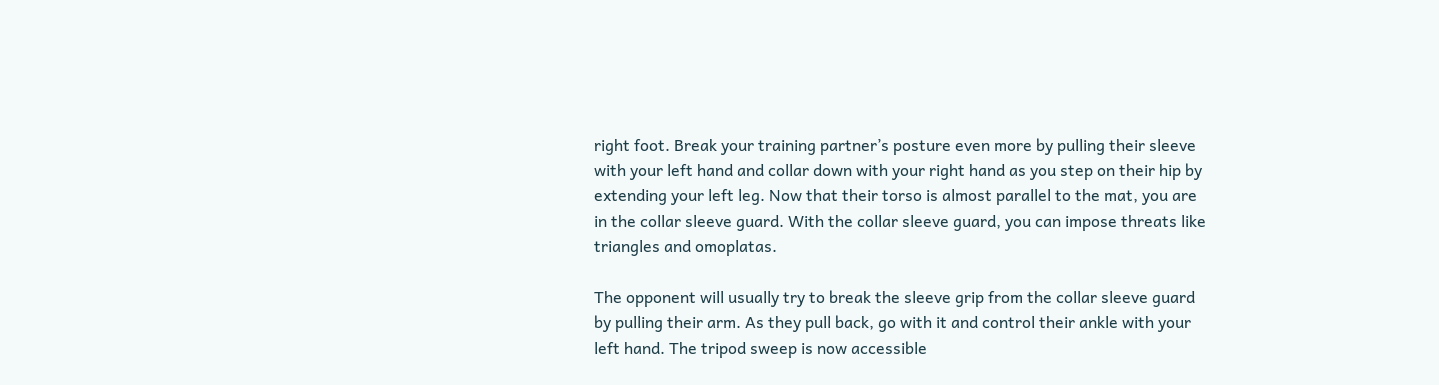right foot. Break your training partner’s posture even more by pulling their sleeve with your left hand and collar down with your right hand as you step on their hip by extending your left leg. Now that their torso is almost parallel to the mat, you are in the collar sleeve guard. With the collar sleeve guard, you can impose threats like triangles and omoplatas.

The opponent will usually try to break the sleeve grip from the collar sleeve guard by pulling their arm. As they pull back, go with it and control their ankle with your left hand. The tripod sweep is now accessible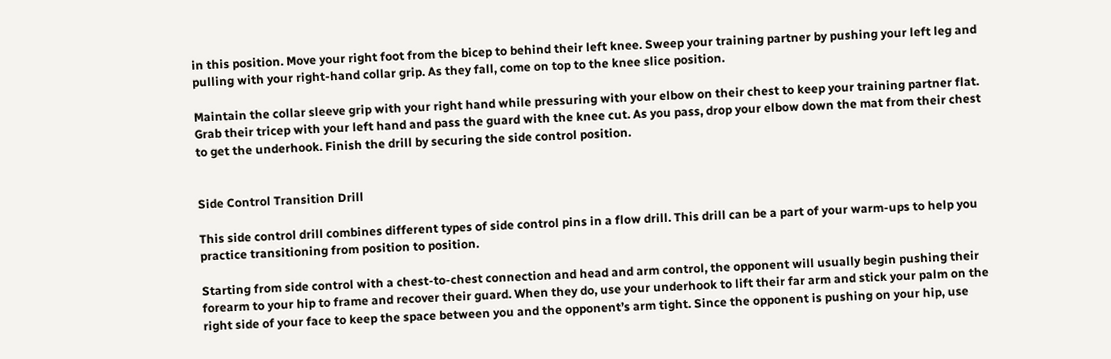in this position. Move your right foot from the bicep to behind their left knee. Sweep your training partner by pushing your left leg and pulling with your right-hand collar grip. As they fall, come on top to the knee slice position.

Maintain the collar sleeve grip with your right hand while pressuring with your elbow on their chest to keep your training partner flat. Grab their tricep with your left hand and pass the guard with the knee cut. As you pass, drop your elbow down the mat from their chest to get the underhook. Finish the drill by securing the side control position.


Side Control Transition Drill

This side control drill combines different types of side control pins in a flow drill. This drill can be a part of your warm-ups to help you practice transitioning from position to position.

Starting from side control with a chest-to-chest connection and head and arm control, the opponent will usually begin pushing their forearm to your hip to frame and recover their guard. When they do, use your underhook to lift their far arm and stick your palm on the right side of your face to keep the space between you and the opponent’s arm tight. Since the opponent is pushing on your hip, use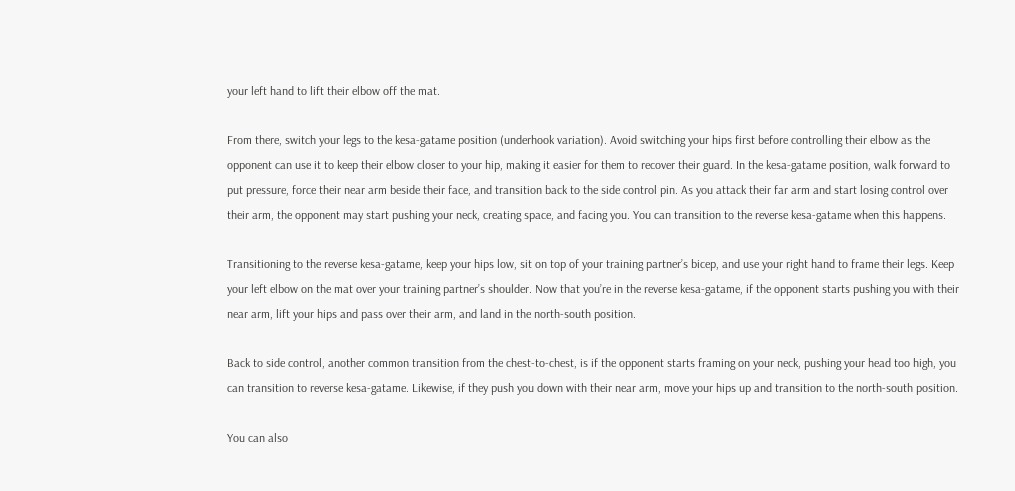your left hand to lift their elbow off the mat.

From there, switch your legs to the kesa-gatame position (underhook variation). Avoid switching your hips first before controlling their elbow as the opponent can use it to keep their elbow closer to your hip, making it easier for them to recover their guard. In the kesa-gatame position, walk forward to put pressure, force their near arm beside their face, and transition back to the side control pin. As you attack their far arm and start losing control over their arm, the opponent may start pushing your neck, creating space, and facing you. You can transition to the reverse kesa-gatame when this happens.

Transitioning to the reverse kesa-gatame, keep your hips low, sit on top of your training partner’s bicep, and use your right hand to frame their legs. Keep your left elbow on the mat over your training partner’s shoulder. Now that you’re in the reverse kesa-gatame, if the opponent starts pushing you with their near arm, lift your hips and pass over their arm, and land in the north-south position.

Back to side control, another common transition from the chest-to-chest, is if the opponent starts framing on your neck, pushing your head too high, you can transition to reverse kesa-gatame. Likewise, if they push you down with their near arm, move your hips up and transition to the north-south position.

You can also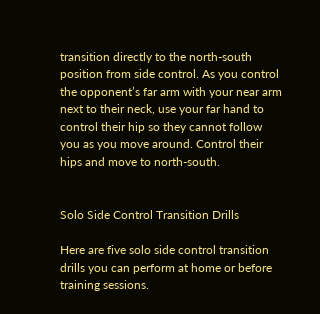transition directly to the north-south position from side control. As you control the opponent’s far arm with your near arm next to their neck, use your far hand to control their hip so they cannot follow you as you move around. Control their hips and move to north-south.


Solo Side Control Transition Drills

Here are five solo side control transition drills you can perform at home or before training sessions.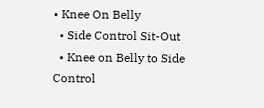• Knee On Belly
  • Side Control Sit-Out
  • Knee on Belly to Side Control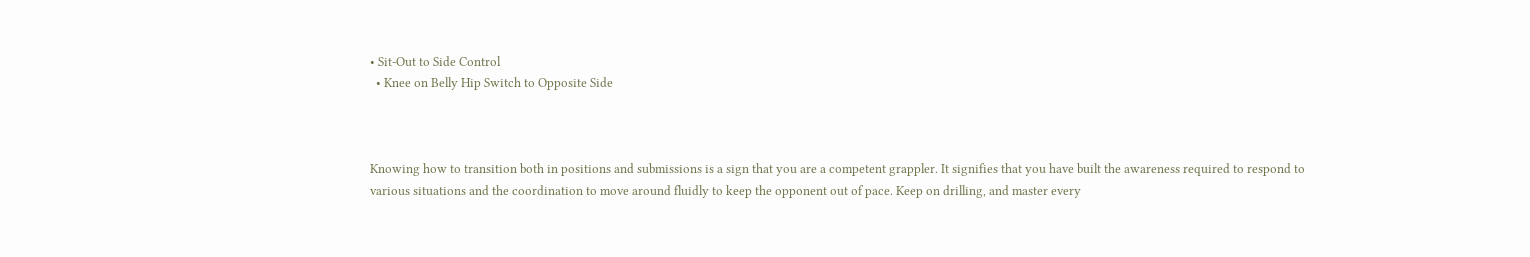• Sit-Out to Side Control
  • Knee on Belly Hip Switch to Opposite Side



Knowing how to transition both in positions and submissions is a sign that you are a competent grappler. It signifies that you have built the awareness required to respond to various situations and the coordination to move around fluidly to keep the opponent out of pace. Keep on drilling, and master every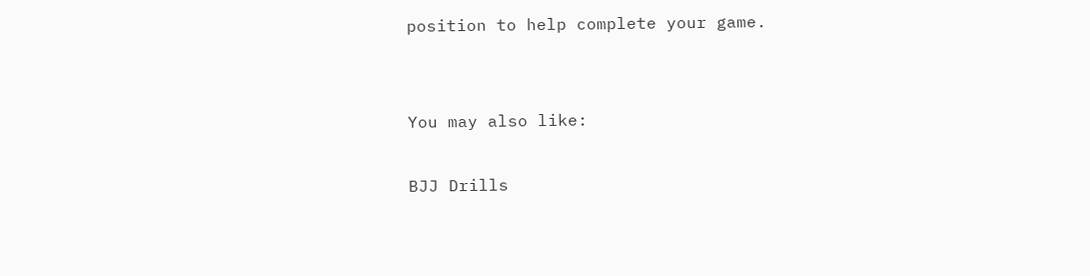position to help complete your game.


You may also like:

BJJ Drills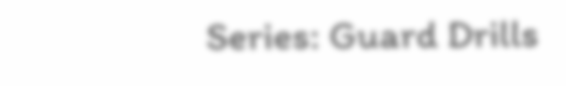Series: Guard Drills